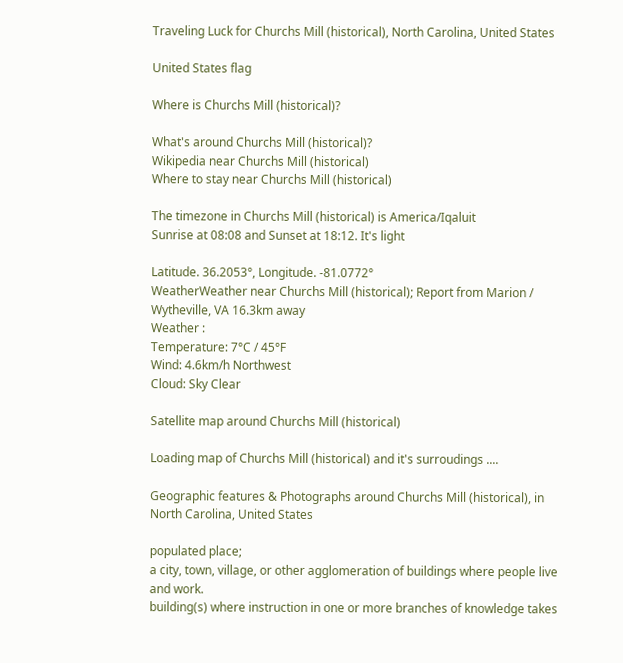Traveling Luck for Churchs Mill (historical), North Carolina, United States

United States flag

Where is Churchs Mill (historical)?

What's around Churchs Mill (historical)?
Wikipedia near Churchs Mill (historical)
Where to stay near Churchs Mill (historical)

The timezone in Churchs Mill (historical) is America/Iqaluit
Sunrise at 08:08 and Sunset at 18:12. It's light

Latitude. 36.2053°, Longitude. -81.0772°
WeatherWeather near Churchs Mill (historical); Report from Marion / Wytheville, VA 16.3km away
Weather :
Temperature: 7°C / 45°F
Wind: 4.6km/h Northwest
Cloud: Sky Clear

Satellite map around Churchs Mill (historical)

Loading map of Churchs Mill (historical) and it's surroudings ....

Geographic features & Photographs around Churchs Mill (historical), in North Carolina, United States

populated place;
a city, town, village, or other agglomeration of buildings where people live and work.
building(s) where instruction in one or more branches of knowledge takes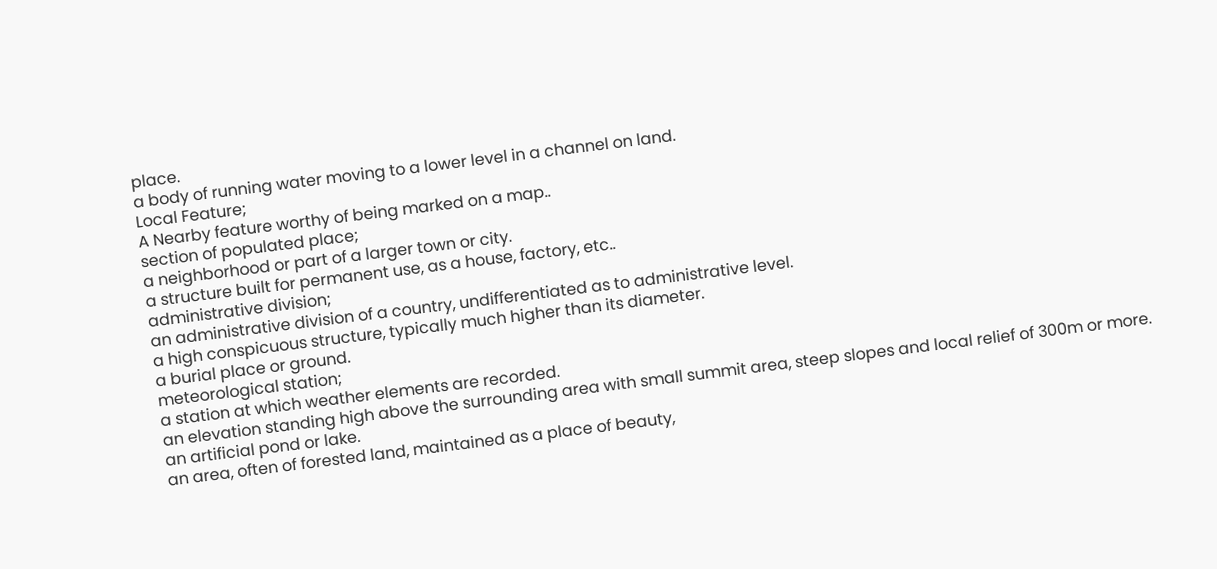place.
a body of running water moving to a lower level in a channel on land.
Local Feature;
A Nearby feature worthy of being marked on a map..
section of populated place;
a neighborhood or part of a larger town or city.
a structure built for permanent use, as a house, factory, etc..
administrative division;
an administrative division of a country, undifferentiated as to administrative level.
a high conspicuous structure, typically much higher than its diameter.
a burial place or ground.
meteorological station;
a station at which weather elements are recorded.
an elevation standing high above the surrounding area with small summit area, steep slopes and local relief of 300m or more.
an artificial pond or lake.
an area, often of forested land, maintained as a place of beauty,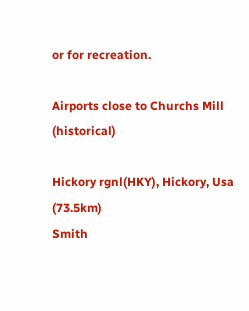or for recreation.

Airports close to Churchs Mill (historical)

Hickory rgnl(HKY), Hickory, Usa (73.5km)
Smith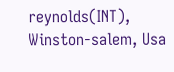reynolds(INT), Winston-salem, Usa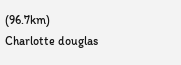(96.7km)
Charlotte douglas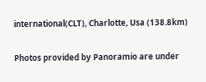international(CLT), Charlotte, Usa (138.8km)

Photos provided by Panoramio are under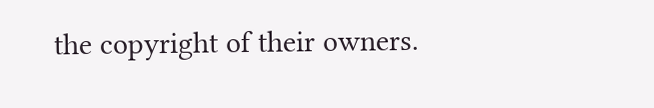the copyright of their owners.